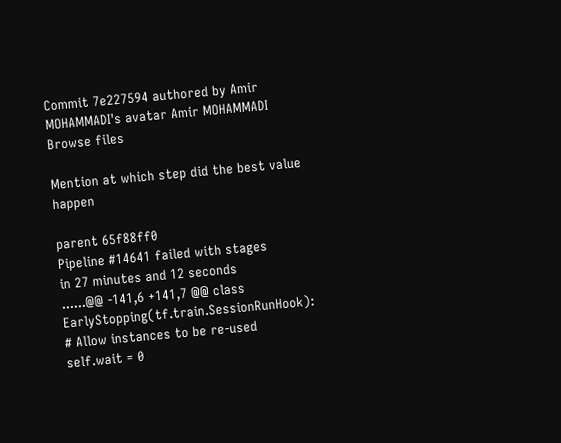Commit 7e227594 authored by Amir MOHAMMADI's avatar Amir MOHAMMADI
Browse files

Mention at which step did the best value happen

parent 65f88ff0
Pipeline #14641 failed with stages
in 27 minutes and 12 seconds
......@@ -141,6 +141,7 @@ class EarlyStopping(tf.train.SessionRunHook):
# Allow instances to be re-used
self.wait = 0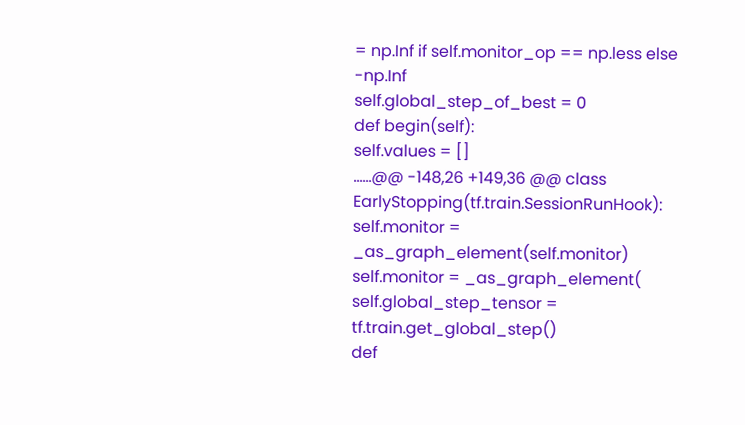= np.Inf if self.monitor_op == np.less else -np.Inf
self.global_step_of_best = 0
def begin(self):
self.values = []
......@@ -148,26 +149,36 @@ class EarlyStopping(tf.train.SessionRunHook):
self.monitor = _as_graph_element(self.monitor)
self.monitor = _as_graph_element(
self.global_step_tensor = tf.train.get_global_step()
def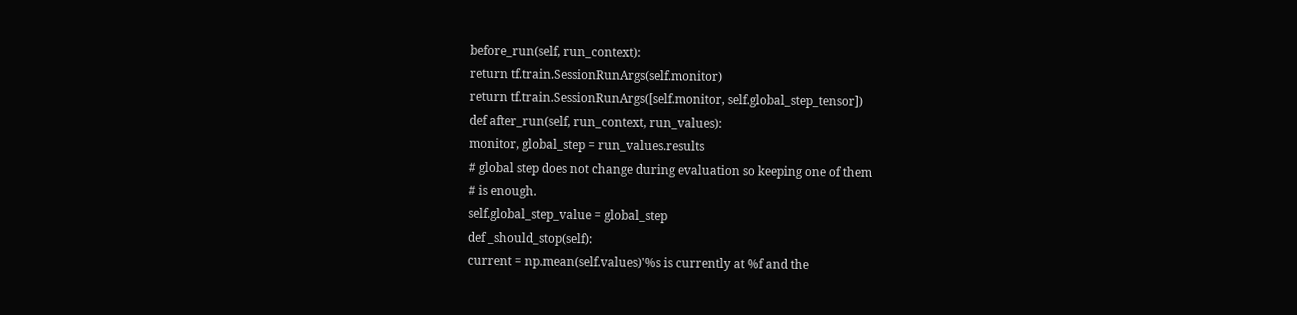before_run(self, run_context):
return tf.train.SessionRunArgs(self.monitor)
return tf.train.SessionRunArgs([self.monitor, self.global_step_tensor])
def after_run(self, run_context, run_values):
monitor, global_step = run_values.results
# global step does not change during evaluation so keeping one of them
# is enough.
self.global_step_value = global_step
def _should_stop(self):
current = np.mean(self.values)'%s is currently at %f and the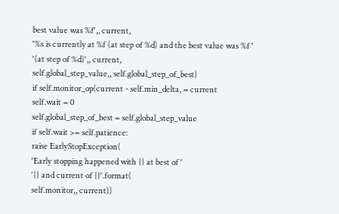best value was %f',, current,
'%s is currently at %f (at step of %d) and the best value was %f '
'(at step of %d)',, current,
self.global_step_value,, self.global_step_of_best)
if self.monitor_op(current - self.min_delta, = current
self.wait = 0
self.global_step_of_best = self.global_step_value
if self.wait >= self.patience:
raise EarlyStopException(
'Early stopping happened with {} at best of '
'{} and current of {}'.format(
self.monitor,, current))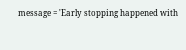message = 'Early stopping happened with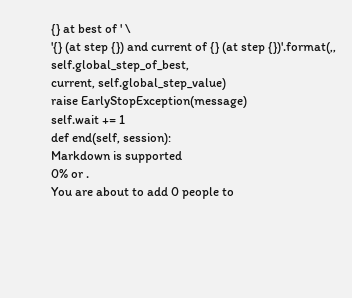{} at best of ' \
'{} (at step {}) and current of {} (at step {})'.format(,, self.global_step_of_best,
current, self.global_step_value)
raise EarlyStopException(message)
self.wait += 1
def end(self, session):
Markdown is supported
0% or .
You are about to add 0 people to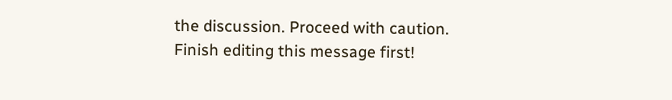the discussion. Proceed with caution.
Finish editing this message first!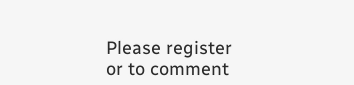Please register or to comment